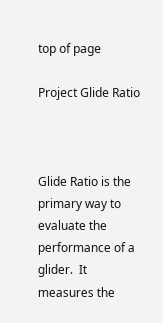top of page

Project Glide Ratio



Glide Ratio is the primary way to evaluate the performance of a glider.  It measures the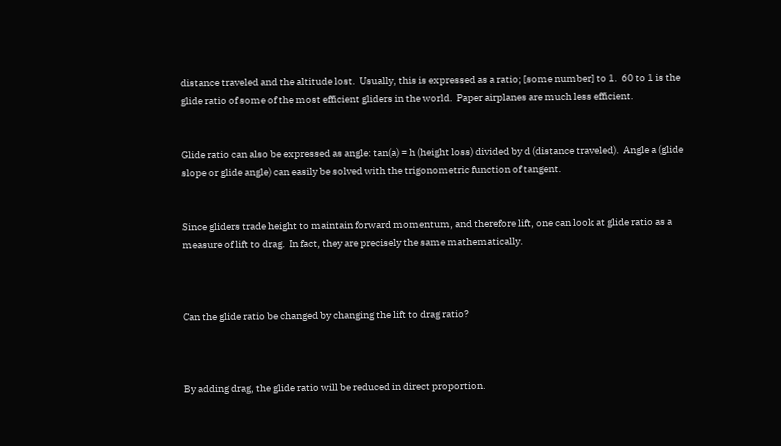distance traveled and the altitude lost.  Usually, this is expressed as a ratio; [some number] to 1.  60 to 1 is the glide ratio of some of the most efficient gliders in the world.  Paper airplanes are much less efficient.


Glide ratio can also be expressed as angle: tan(a) = h (height loss) divided by d (distance traveled).  Angle a (glide slope or glide angle) can easily be solved with the trigonometric function of tangent.


Since gliders trade height to maintain forward momentum, and therefore lift, one can look at glide ratio as a measure of lift to drag.  In fact, they are precisely the same mathematically.



Can the glide ratio be changed by changing the lift to drag ratio?



By adding drag, the glide ratio will be reduced in direct proportion.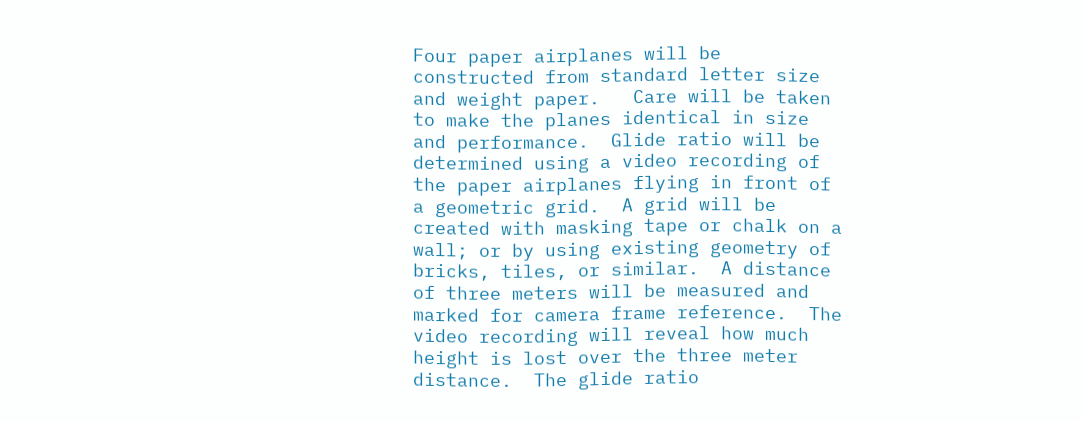Four paper airplanes will be constructed from standard letter size and weight paper.   Care will be taken to make the planes identical in size and performance.  Glide ratio will be determined using a video recording of the paper airplanes flying in front of a geometric grid.  A grid will be created with masking tape or chalk on a wall; or by using existing geometry of bricks, tiles, or similar.  A distance of three meters will be measured and marked for camera frame reference.  The video recording will reveal how much height is lost over the three meter distance.  The glide ratio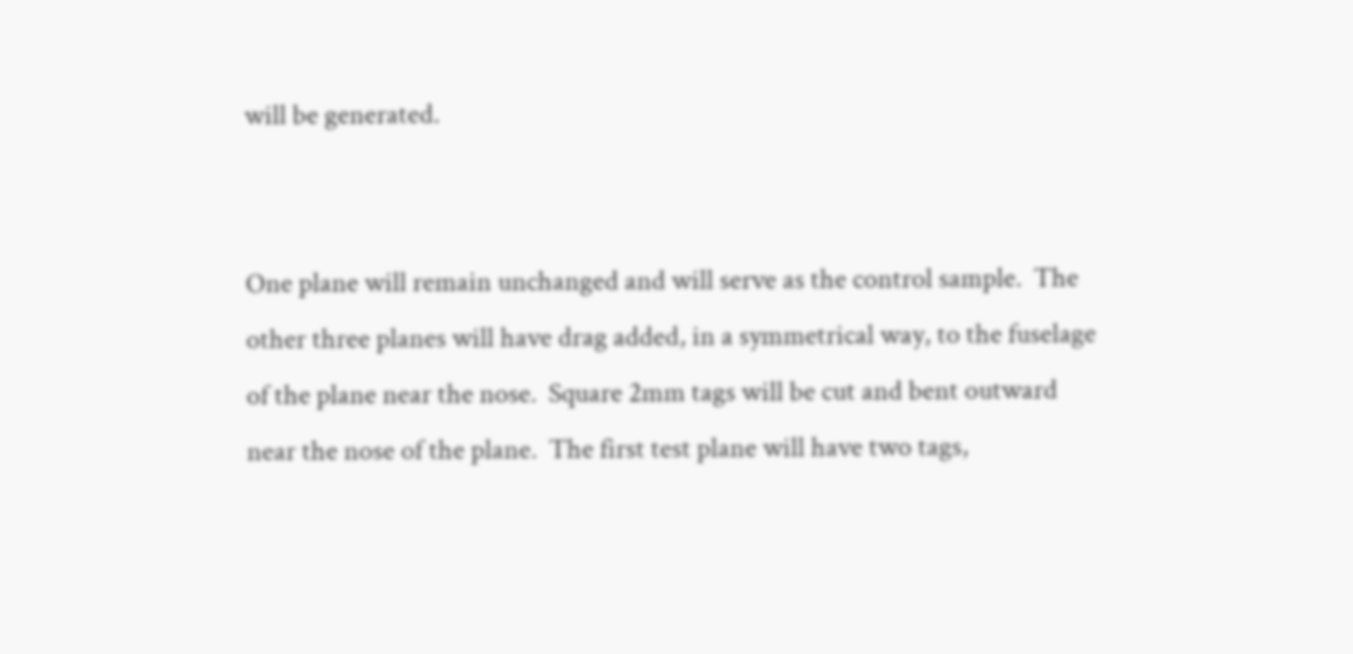will be generated.


One plane will remain unchanged and will serve as the control sample.  The other three planes will have drag added, in a symmetrical way, to the fuselage of the plane near the nose.  Square 2mm tags will be cut and bent outward near the nose of the plane.  The first test plane will have two tags,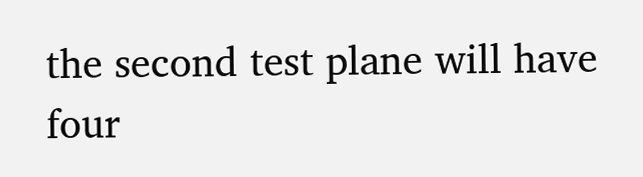the second test plane will have four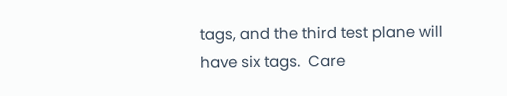tags, and the third test plane will have six tags.  Care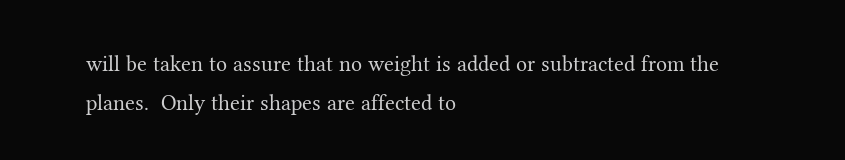will be taken to assure that no weight is added or subtracted from the planes.  Only their shapes are affected to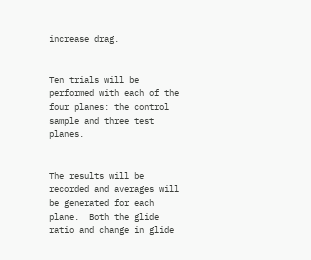increase drag.


Ten trials will be performed with each of the four planes: the control sample and three test planes.


The results will be recorded and averages will be generated for each plane.  Both the glide ratio and change in glide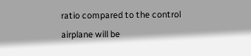ratio compared to the control airplane will be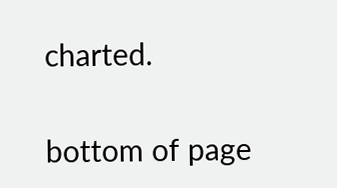charted.

bottom of page